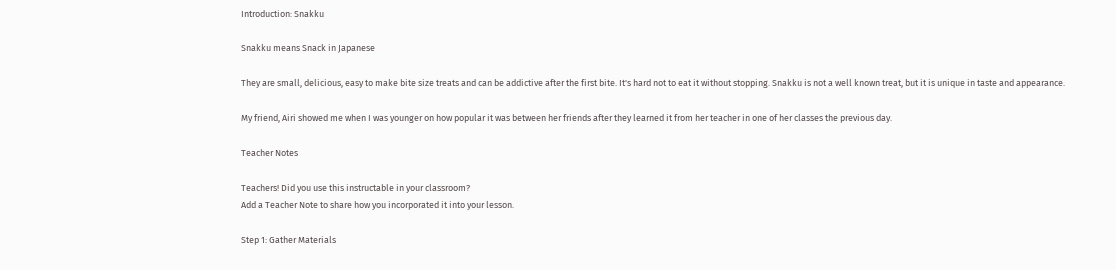Introduction: Snakku

Snakku means Snack in Japanese

They are small, delicious, easy to make bite size treats and can be addictive after the first bite. It's hard not to eat it without stopping. Snakku is not a well known treat, but it is unique in taste and appearance.

My friend, Airi showed me when I was younger on how popular it was between her friends after they learned it from her teacher in one of her classes the previous day.

Teacher Notes

Teachers! Did you use this instructable in your classroom?
Add a Teacher Note to share how you incorporated it into your lesson.

Step 1: Gather Materials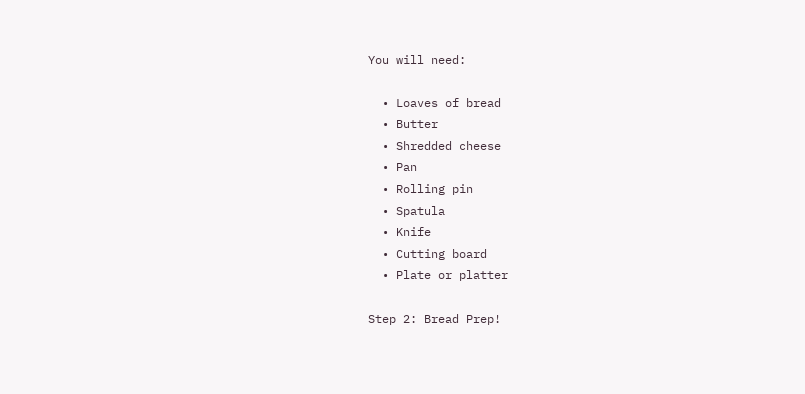You will need:

  • Loaves of bread
  • Butter
  • Shredded cheese
  • Pan
  • Rolling pin
  • Spatula
  • Knife
  • Cutting board
  • Plate or platter

Step 2: Bread Prep!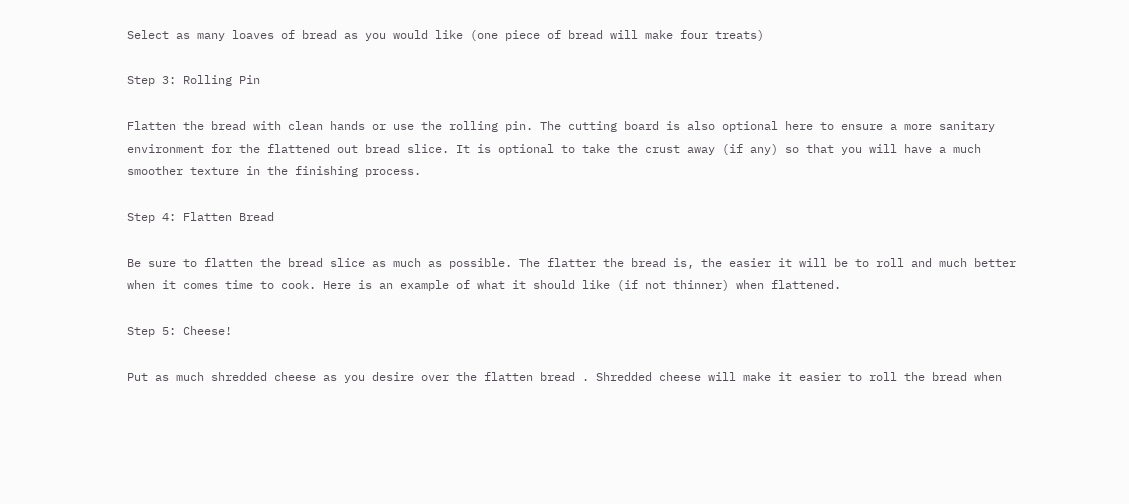Select as many loaves of bread as you would like (one piece of bread will make four treats)

Step 3: Rolling Pin

Flatten the bread with clean hands or use the rolling pin. The cutting board is also optional here to ensure a more sanitary environment for the flattened out bread slice. It is optional to take the crust away (if any) so that you will have a much smoother texture in the finishing process.

Step 4: Flatten Bread

Be sure to flatten the bread slice as much as possible. The flatter the bread is, the easier it will be to roll and much better when it comes time to cook. Here is an example of what it should like (if not thinner) when flattened.

Step 5: Cheese!

Put as much shredded cheese as you desire over the flatten bread . Shredded cheese will make it easier to roll the bread when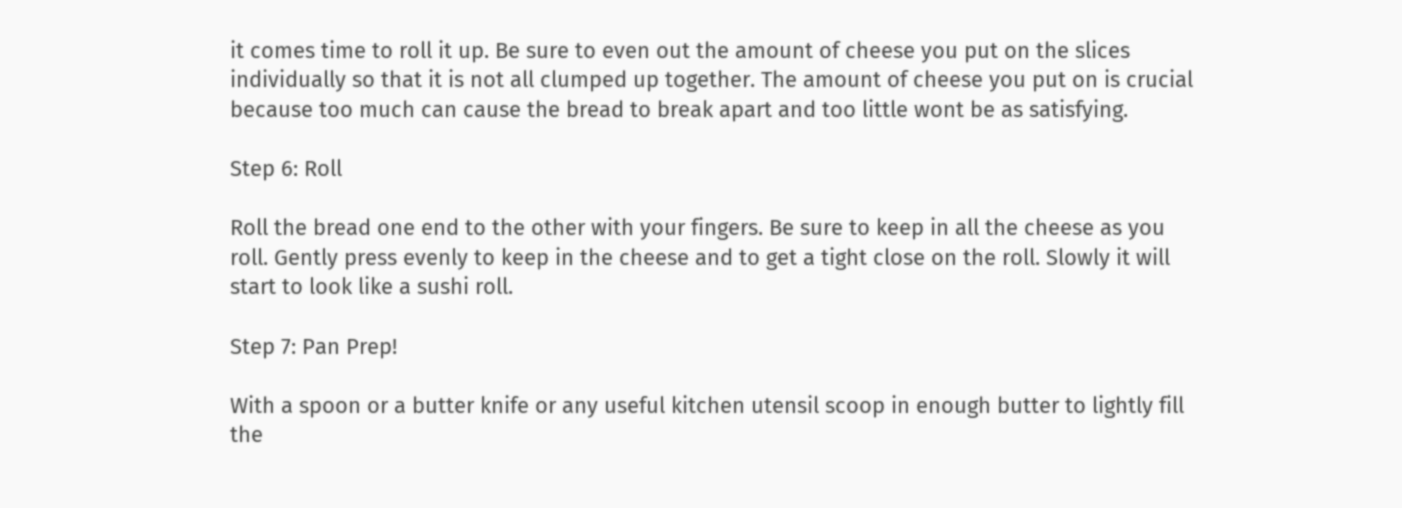it comes time to roll it up. Be sure to even out the amount of cheese you put on the slices individually so that it is not all clumped up together. The amount of cheese you put on is crucial because too much can cause the bread to break apart and too little wont be as satisfying.

Step 6: Roll

Roll the bread one end to the other with your fingers. Be sure to keep in all the cheese as you roll. Gently press evenly to keep in the cheese and to get a tight close on the roll. Slowly it will start to look like a sushi roll.

Step 7: Pan Prep!

With a spoon or a butter knife or any useful kitchen utensil scoop in enough butter to lightly fill the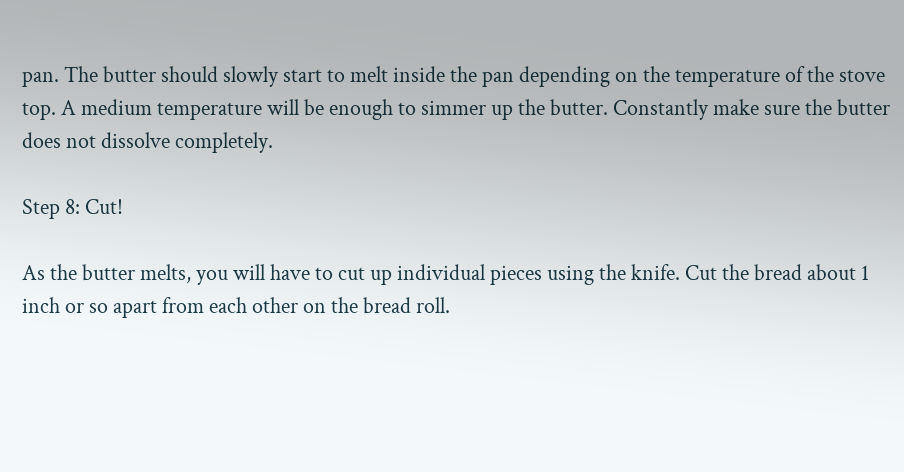pan. The butter should slowly start to melt inside the pan depending on the temperature of the stove top. A medium temperature will be enough to simmer up the butter. Constantly make sure the butter does not dissolve completely.

Step 8: Cut!

As the butter melts, you will have to cut up individual pieces using the knife. Cut the bread about 1 inch or so apart from each other on the bread roll.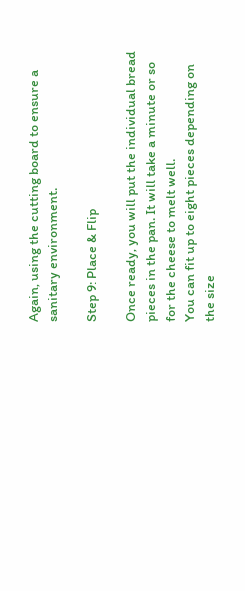Again, using the cutting board to ensure a sanitary environment.

Step 9: Place & Flip

Once ready, you will put the individual bread pieces in the pan. It will take a minute or so for the cheese to melt well.
You can fit up to eight pieces depending on the size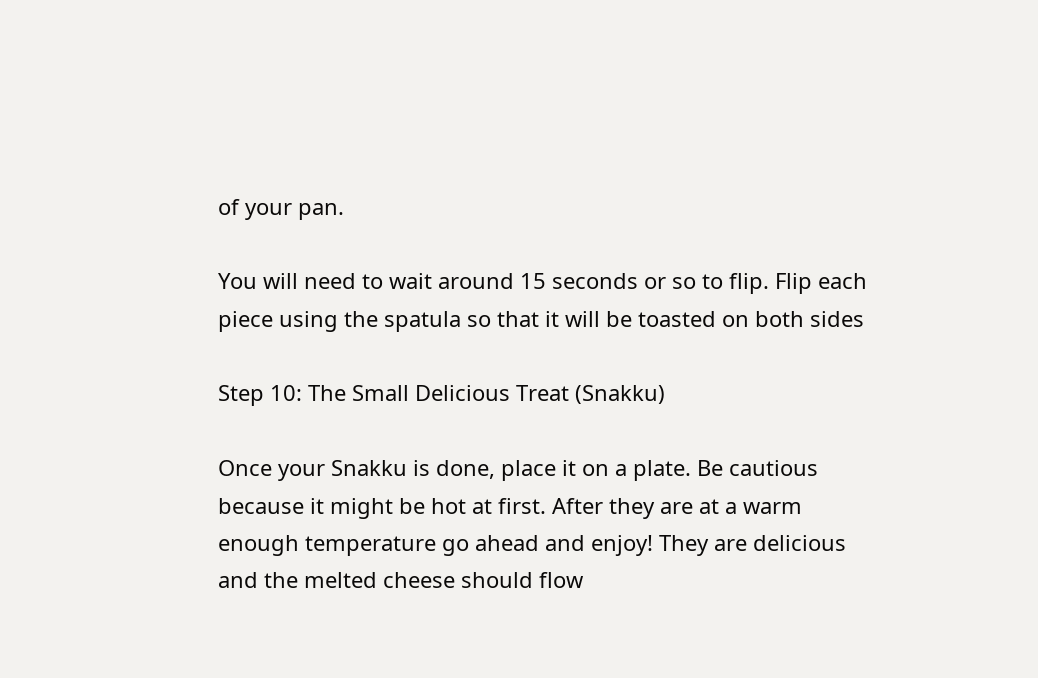of your pan.

You will need to wait around 15 seconds or so to flip. Flip each piece using the spatula so that it will be toasted on both sides

Step 10: The Small Delicious Treat (Snakku)

Once your Snakku is done, place it on a plate. Be cautious because it might be hot at first. After they are at a warm enough temperature go ahead and enjoy! They are delicious and the melted cheese should flow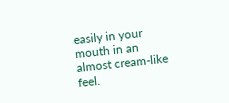easily in your mouth in an almost cream-like feel.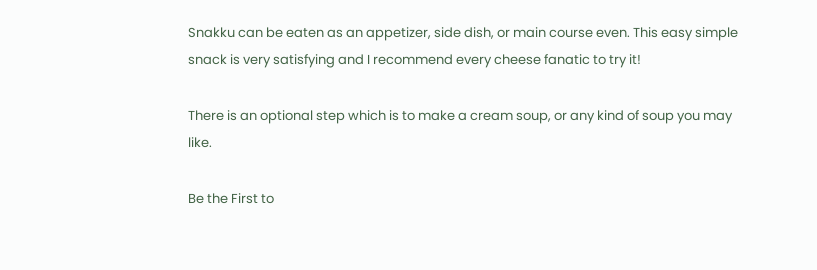Snakku can be eaten as an appetizer, side dish, or main course even. This easy simple snack is very satisfying and I recommend every cheese fanatic to try it!

There is an optional step which is to make a cream soup, or any kind of soup you may like.

Be the First to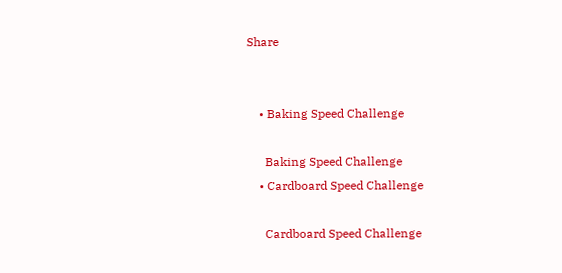Share


    • Baking Speed Challenge

      Baking Speed Challenge
    • Cardboard Speed Challenge

      Cardboard Speed Challenge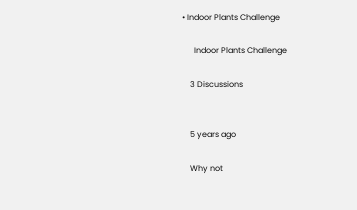• Indoor Plants Challenge

      Indoor Plants Challenge

    3 Discussions


    5 years ago

    Why not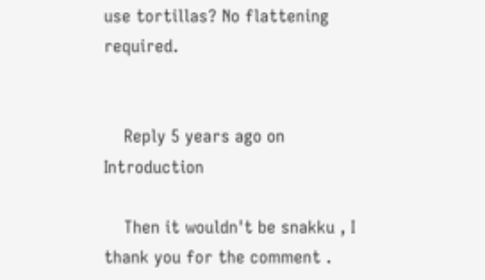use tortillas? No flattening required.


    Reply 5 years ago on Introduction

    Then it wouldn't be snakku , I thank you for the comment .